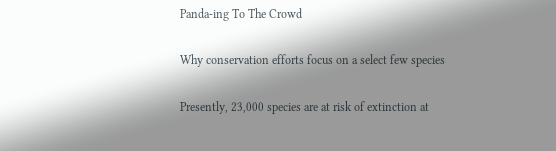Panda-ing To The Crowd

Why conservation efforts focus on a select few species

Presently, 23,000 species are at risk of extinction at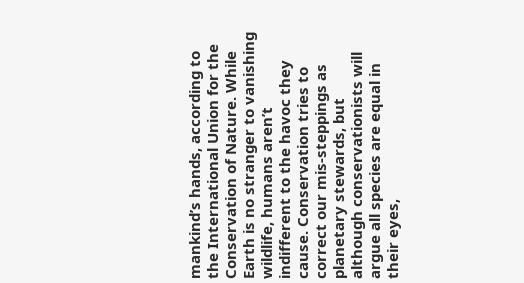mankind’s hands, according to the International Union for the Conservation of Nature. While Earth is no stranger to vanishing wildlife, humans aren’t indifferent to the havoc they cause. Conservation tries to correct our mis-steppings as planetary stewards, but although conservationists will argue all species are equal in their eyes,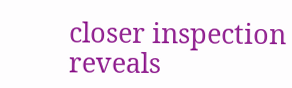closer inspection reveals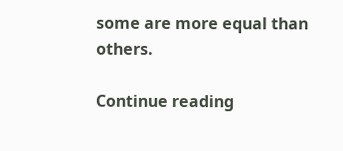some are more equal than others.

Continue reading